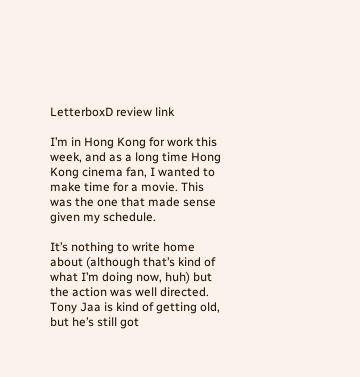LetterboxD review link

I’m in Hong Kong for work this week, and as a long time Hong Kong cinema fan, I wanted to make time for a movie. This was the one that made sense given my schedule.

It’s nothing to write home about (although that’s kind of what I’m doing now, huh) but the action was well directed. Tony Jaa is kind of getting old, but he’s still got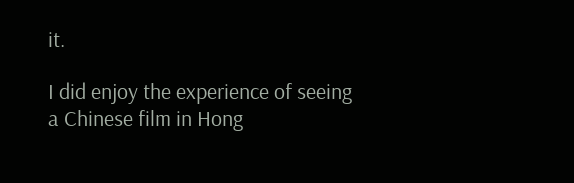it.

I did enjoy the experience of seeing a Chinese film in Hong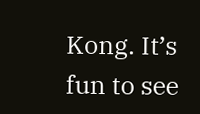Kong. It’s fun to see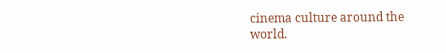cinema culture around the world.